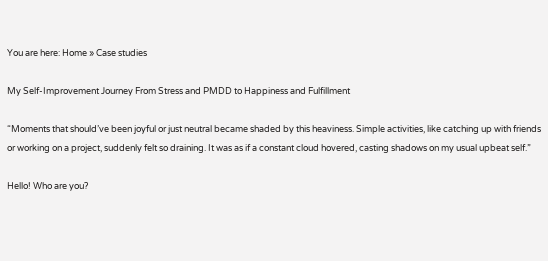You are here: Home » Case studies

My Self-Improvement Journey From Stress and PMDD to Happiness and Fulfillment

“Moments that should’ve been joyful or just neutral became shaded by this heaviness. Simple activities, like catching up with friends or working on a project, suddenly felt so draining. It was as if a constant cloud hovered, casting shadows on my usual upbeat self.”

Hello! Who are you?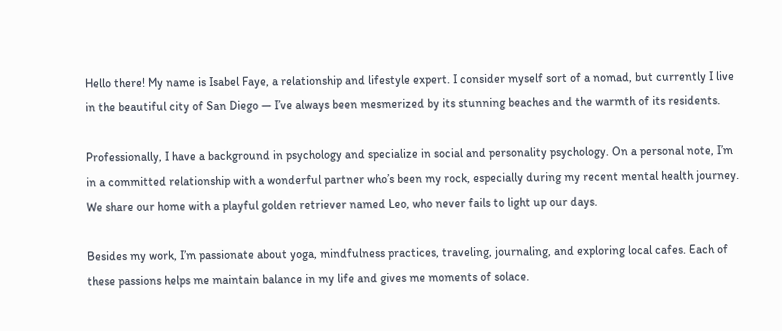Hello there! My name is Isabel Faye, a relationship and lifestyle expert. I consider myself sort of a nomad, but currently I live in the beautiful city of San Diego — I’ve always been mesmerized by its stunning beaches and the warmth of its residents.

Professionally, I have a background in psychology and specialize in social and personality psychology. On a personal note, I’m in a committed relationship with a wonderful partner who’s been my rock, especially during my recent mental health journey. We share our home with a playful golden retriever named Leo, who never fails to light up our days.

Besides my work, I’m passionate about yoga, mindfulness practices, traveling, journaling, and exploring local cafes. Each of these passions helps me maintain balance in my life and gives me moments of solace.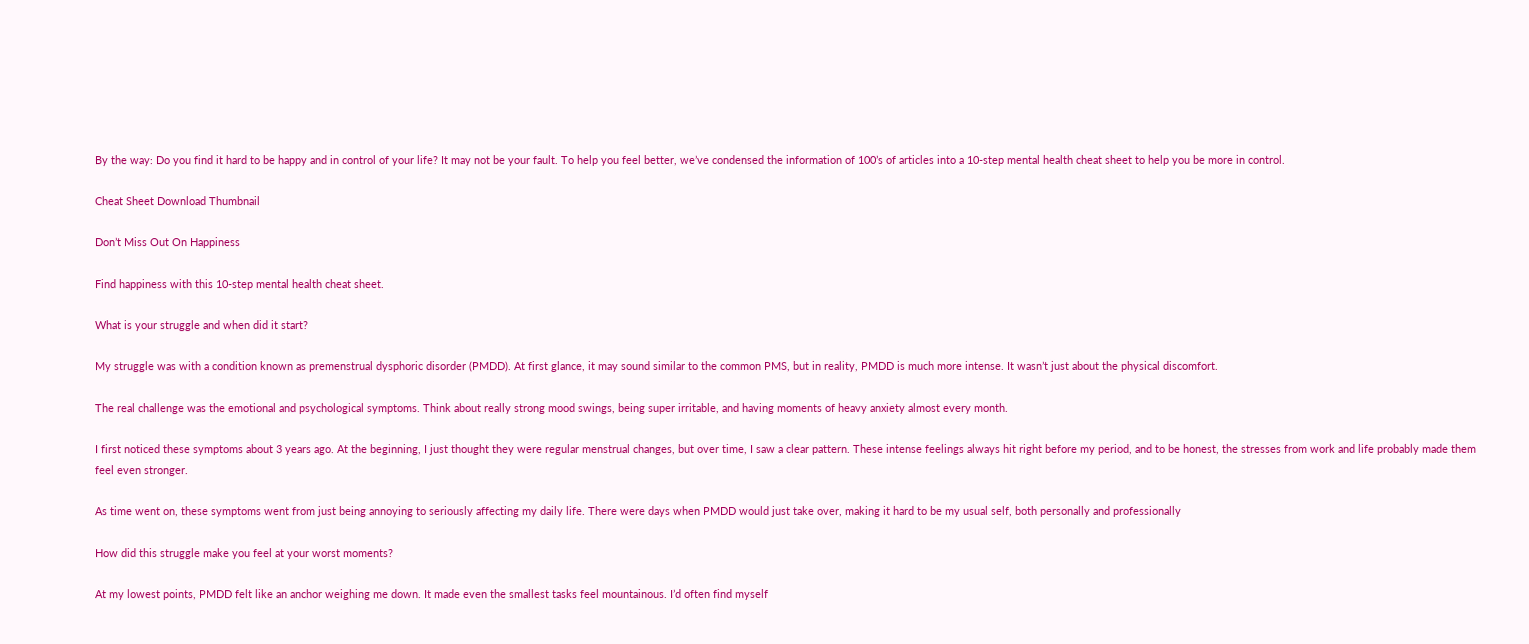By the way: Do you find it hard to be happy and in control of your life? It may not be your fault. To help you feel better, we’ve condensed the information of 100’s of articles into a 10-step mental health cheat sheet to help you be more in control.

Cheat Sheet Download Thumbnail

Don’t Miss Out On Happiness

Find happiness with this 10-step mental health cheat sheet.

What is your struggle and when did it start?

My struggle was with a condition known as premenstrual dysphoric disorder (PMDD). At first glance, it may sound similar to the common PMS, but in reality, PMDD is much more intense. It wasn’t just about the physical discomfort.

The real challenge was the emotional and psychological symptoms. Think about really strong mood swings, being super irritable, and having moments of heavy anxiety almost every month.

I first noticed these symptoms about 3 years ago. At the beginning, I just thought they were regular menstrual changes, but over time, I saw a clear pattern. These intense feelings always hit right before my period, and to be honest, the stresses from work and life probably made them feel even stronger.

As time went on, these symptoms went from just being annoying to seriously affecting my daily life. There were days when PMDD would just take over, making it hard to be my usual self, both personally and professionally

How did this struggle make you feel at your worst moments?

At my lowest points, PMDD felt like an anchor weighing me down. It made even the smallest tasks feel mountainous. I’d often find myself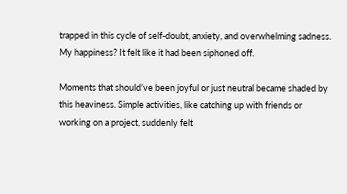trapped in this cycle of self-doubt, anxiety, and overwhelming sadness. My happiness? It felt like it had been siphoned off.

Moments that should’ve been joyful or just neutral became shaded by this heaviness. Simple activities, like catching up with friends or working on a project, suddenly felt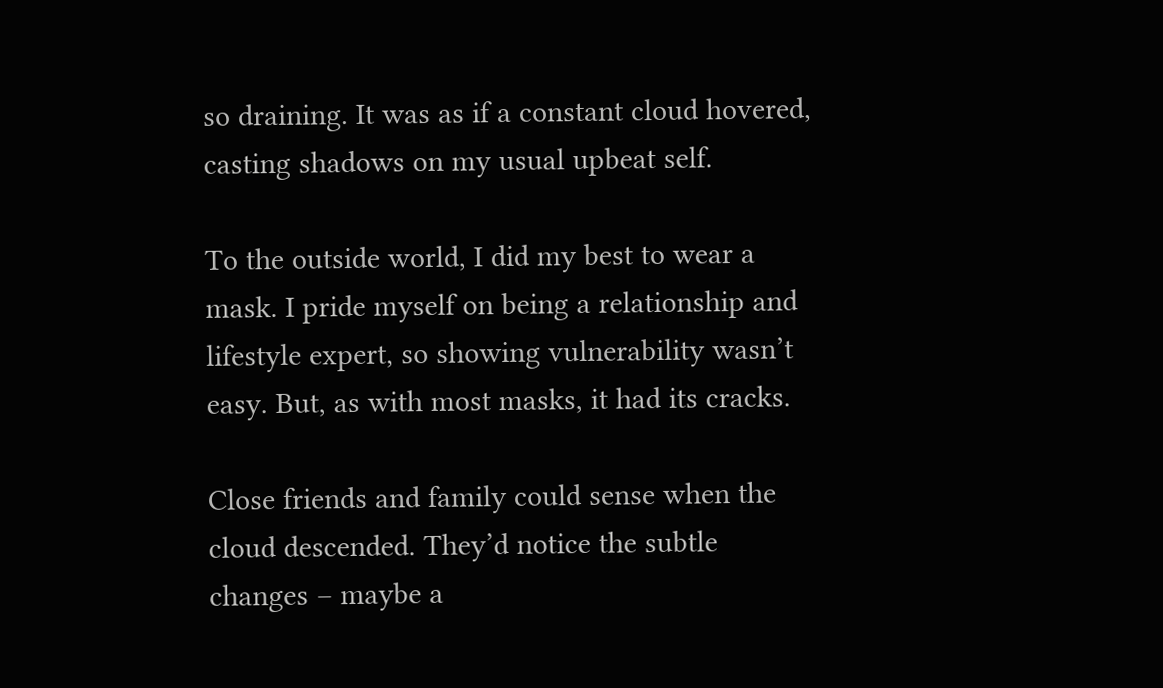so draining. It was as if a constant cloud hovered, casting shadows on my usual upbeat self.

To the outside world, I did my best to wear a mask. I pride myself on being a relationship and lifestyle expert, so showing vulnerability wasn’t easy. But, as with most masks, it had its cracks.

Close friends and family could sense when the cloud descended. They’d notice the subtle changes – maybe a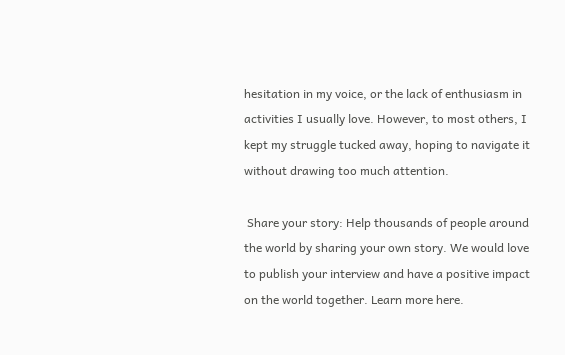hesitation in my voice, or the lack of enthusiasm in activities I usually love. However, to most others, I kept my struggle tucked away, hoping to navigate it without drawing too much attention.

 Share your story: Help thousands of people around the world by sharing your own story. We would love to publish your interview and have a positive impact on the world together. Learn more here.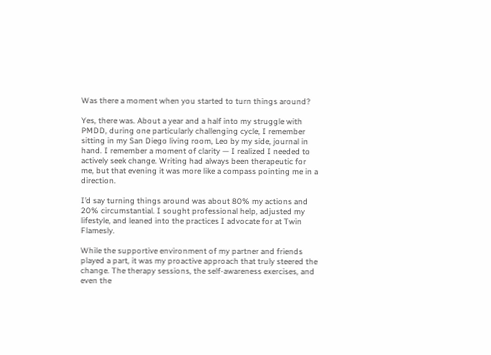Was there a moment when you started to turn things around?

Yes, there was. About a year and a half into my struggle with PMDD, during one particularly challenging cycle, I remember sitting in my San Diego living room, Leo by my side, journal in hand. I remember a moment of clarity — I realized I needed to actively seek change. Writing had always been therapeutic for me, but that evening it was more like a compass pointing me in a direction.

I’d say turning things around was about 80% my actions and 20% circumstantial. I sought professional help, adjusted my lifestyle, and leaned into the practices I advocate for at Twin Flamesly.

While the supportive environment of my partner and friends played a part, it was my proactive approach that truly steered the change. The therapy sessions, the self-awareness exercises, and even the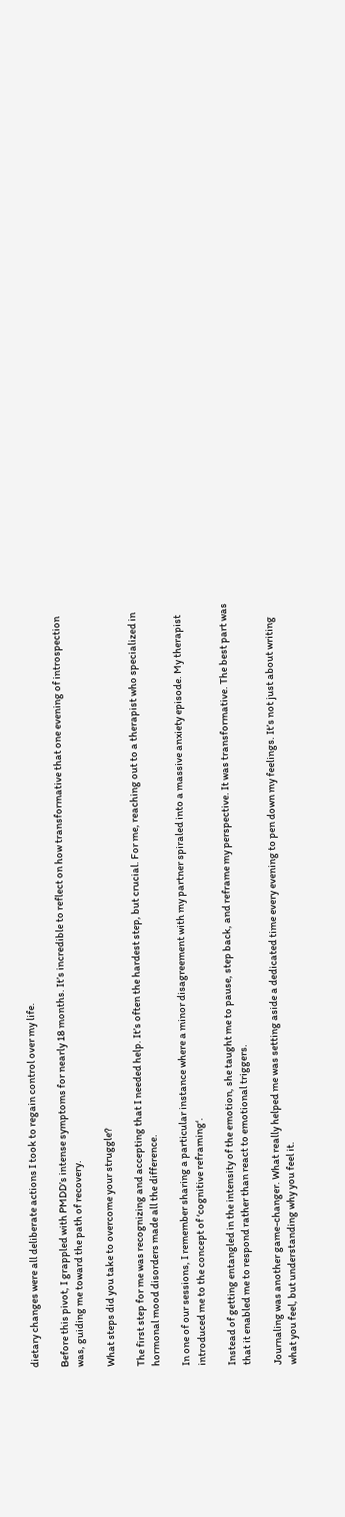dietary changes were all deliberate actions I took to regain control over my life.

Before this pivot, I grappled with PMDD’s intense symptoms for nearly 18 months. It’s incredible to reflect on how transformative that one evening of introspection was, guiding me toward the path of recovery.

What steps did you take to overcome your struggle?

The first step for me was recognizing and accepting that I needed help. It’s often the hardest step, but crucial. For me, reaching out to a therapist who specialized in hormonal mood disorders made all the difference.

In one of our sessions, I remember sharing a particular instance where a minor disagreement with my partner spiraled into a massive anxiety episode. My therapist introduced me to the concept of ‘cognitive reframing‘.

Instead of getting entangled in the intensity of the emotion, she taught me to pause, step back, and reframe my perspective. It was transformative. The best part was that it enabled me to respond rather than react to emotional triggers.

Journaling was another game-changer. What really helped me was setting aside a dedicated time every evening to pen down my feelings. It’s not just about writing what you feel, but understanding why you feel it.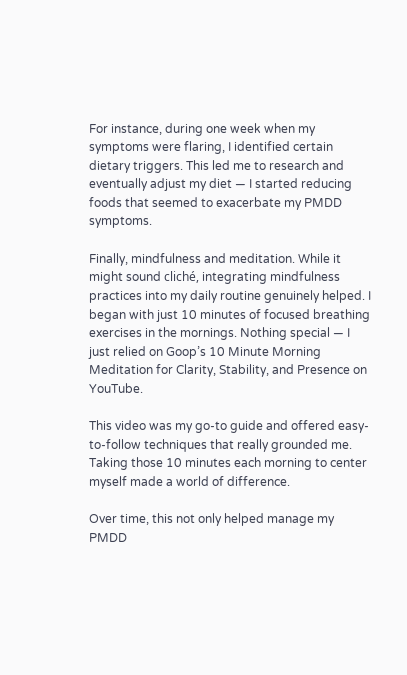For instance, during one week when my symptoms were flaring, I identified certain dietary triggers. This led me to research and eventually adjust my diet — I started reducing foods that seemed to exacerbate my PMDD symptoms.

Finally, mindfulness and meditation. While it might sound cliché, integrating mindfulness practices into my daily routine genuinely helped. I began with just 10 minutes of focused breathing exercises in the mornings. Nothing special — I just relied on Goop’s 10 Minute Morning Meditation for Clarity, Stability, and Presence on YouTube.

This video was my go-to guide and offered easy-to-follow techniques that really grounded me. Taking those 10 minutes each morning to center myself made a world of difference.

Over time, this not only helped manage my PMDD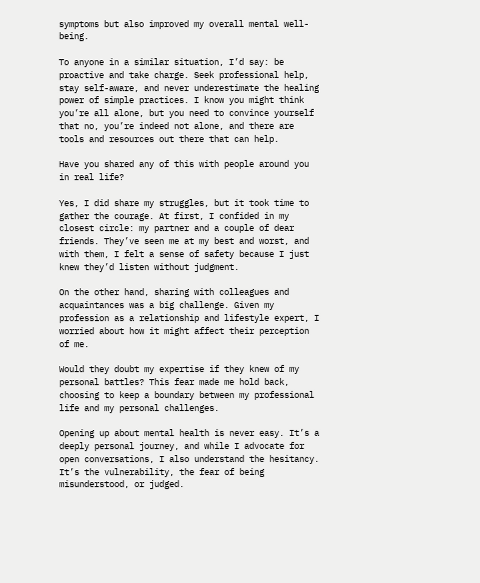symptoms but also improved my overall mental well-being.

To anyone in a similar situation, I’d say: be proactive and take charge. Seek professional help, stay self-aware, and never underestimate the healing power of simple practices. I know you might think you’re all alone, but you need to convince yourself that no, you’re indeed not alone, and there are tools and resources out there that can help.

Have you shared any of this with people around you in real life?

Yes, I did share my struggles, but it took time to gather the courage. At first, I confided in my closest circle: my partner and a couple of dear friends. They’ve seen me at my best and worst, and with them, I felt a sense of safety because I just knew they’d listen without judgment.

On the other hand, sharing with colleagues and acquaintances was a big challenge. Given my profession as a relationship and lifestyle expert, I worried about how it might affect their perception of me.

Would they doubt my expertise if they knew of my personal battles? This fear made me hold back, choosing to keep a boundary between my professional life and my personal challenges.

Opening up about mental health is never easy. It’s a deeply personal journey, and while I advocate for open conversations, I also understand the hesitancy. It’s the vulnerability, the fear of being misunderstood, or judged.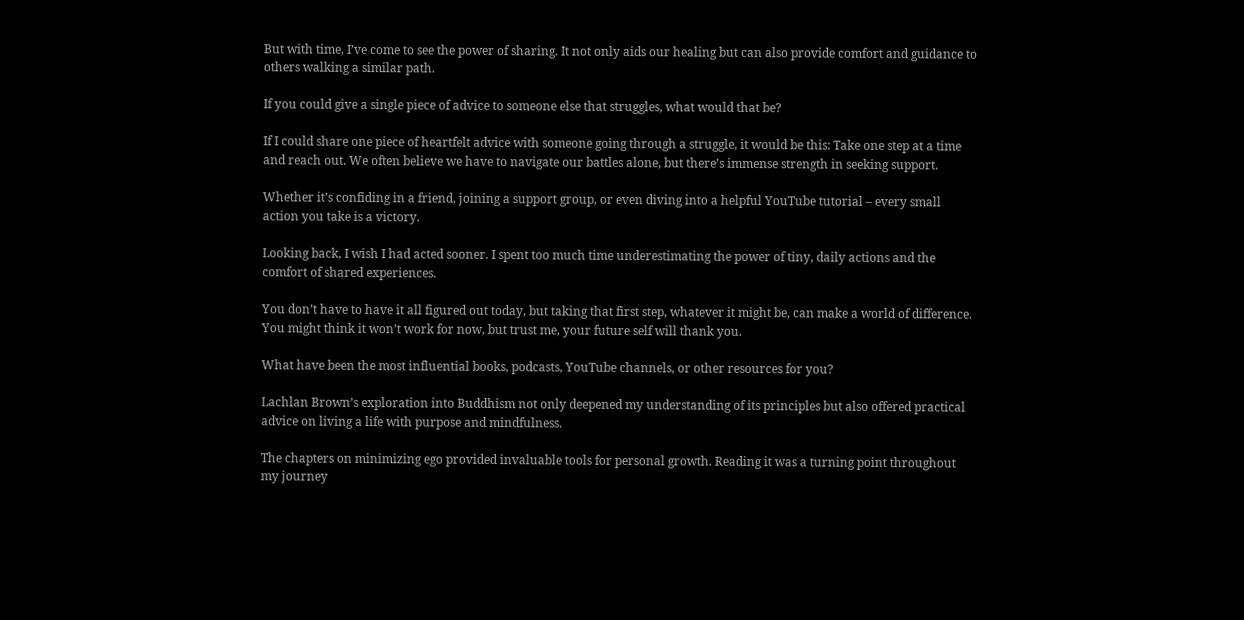But with time, I’ve come to see the power of sharing. It not only aids our healing but can also provide comfort and guidance to others walking a similar path.

If you could give a single piece of advice to someone else that struggles, what would that be?

If I could share one piece of heartfelt advice with someone going through a struggle, it would be this: Take one step at a time and reach out. We often believe we have to navigate our battles alone, but there’s immense strength in seeking support.

Whether it’s confiding in a friend, joining a support group, or even diving into a helpful YouTube tutorial – every small action you take is a victory.

Looking back, I wish I had acted sooner. I spent too much time underestimating the power of tiny, daily actions and the comfort of shared experiences.

You don’t have to have it all figured out today, but taking that first step, whatever it might be, can make a world of difference. You might think it won’t work for now, but trust me, your future self will thank you.

What have been the most influential books, podcasts, YouTube channels, or other resources for you?

Lachlan Brown’s exploration into Buddhism not only deepened my understanding of its principles but also offered practical advice on living a life with purpose and mindfulness.

The chapters on minimizing ego provided invaluable tools for personal growth. Reading it was a turning point throughout my journey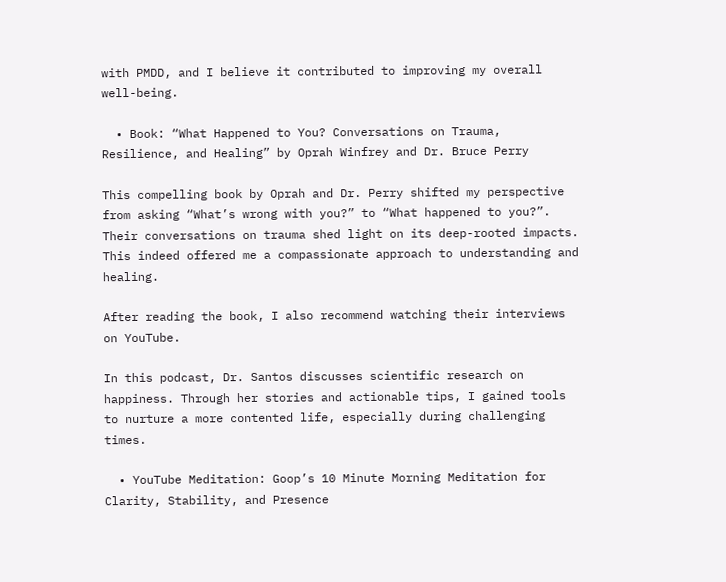with PMDD, and I believe it contributed to improving my overall well-being.

  • Book: “What Happened to You? Conversations on Trauma, Resilience, and Healing” by Oprah Winfrey and Dr. Bruce Perry

This compelling book by Oprah and Dr. Perry shifted my perspective from asking “What’s wrong with you?” to “What happened to you?”. Their conversations on trauma shed light on its deep-rooted impacts. This indeed offered me a compassionate approach to understanding and healing.

After reading the book, I also recommend watching their interviews on YouTube.

In this podcast, Dr. Santos discusses scientific research on happiness. Through her stories and actionable tips, I gained tools to nurture a more contented life, especially during challenging times.

  • YouTube Meditation: Goop’s 10 Minute Morning Meditation for Clarity, Stability, and Presence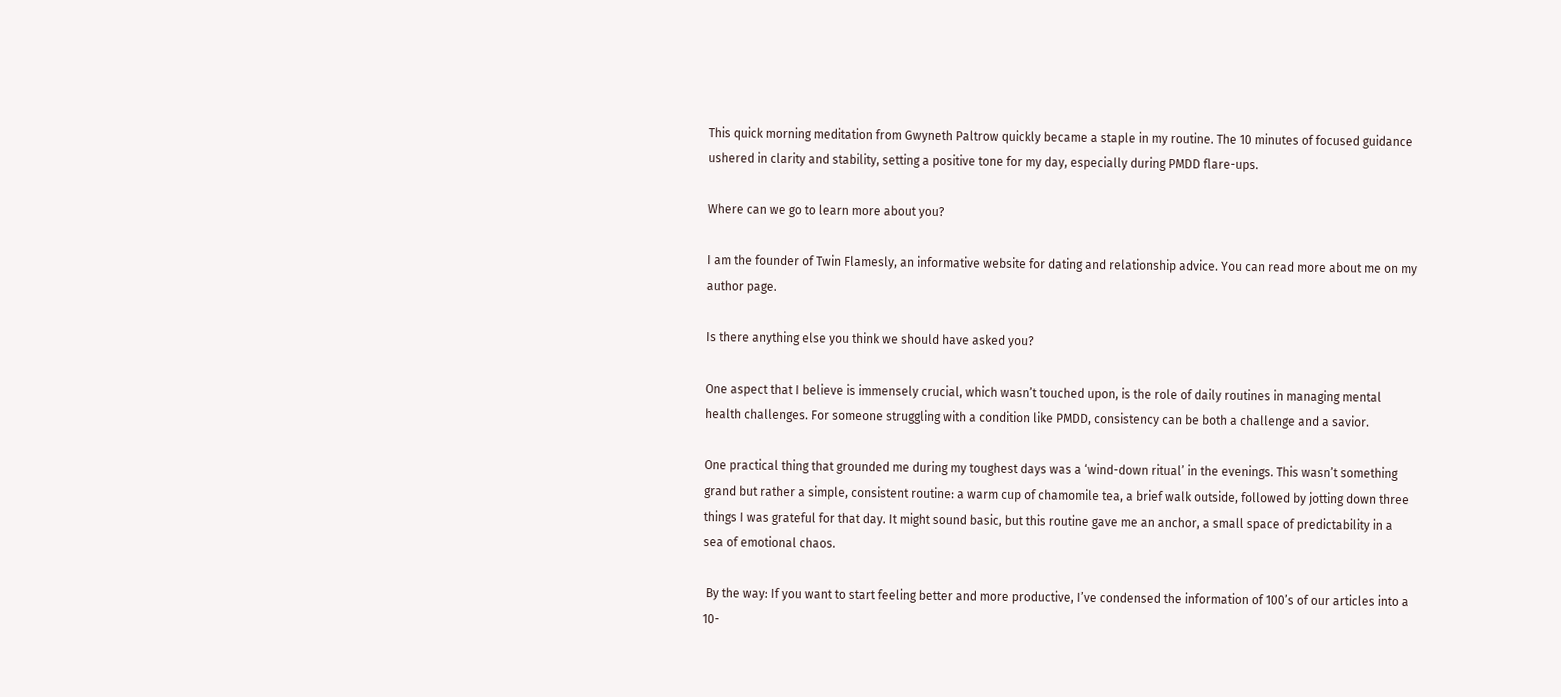This quick morning meditation from Gwyneth Paltrow quickly became a staple in my routine. The 10 minutes of focused guidance ushered in clarity and stability, setting a positive tone for my day, especially during PMDD flare-ups.

Where can we go to learn more about you?

I am the founder of Twin Flamesly, an informative website for dating and relationship advice. You can read more about me on my author page.

Is there anything else you think we should have asked you?

One aspect that I believe is immensely crucial, which wasn’t touched upon, is the role of daily routines in managing mental health challenges. For someone struggling with a condition like PMDD, consistency can be both a challenge and a savior.

One practical thing that grounded me during my toughest days was a ‘wind-down ritual’ in the evenings. This wasn’t something grand but rather a simple, consistent routine: a warm cup of chamomile tea, a brief walk outside, followed by jotting down three things I was grateful for that day. It might sound basic, but this routine gave me an anchor, a small space of predictability in a sea of emotional chaos.

 By the way: If you want to start feeling better and more productive, I’ve condensed the information of 100’s of our articles into a 10-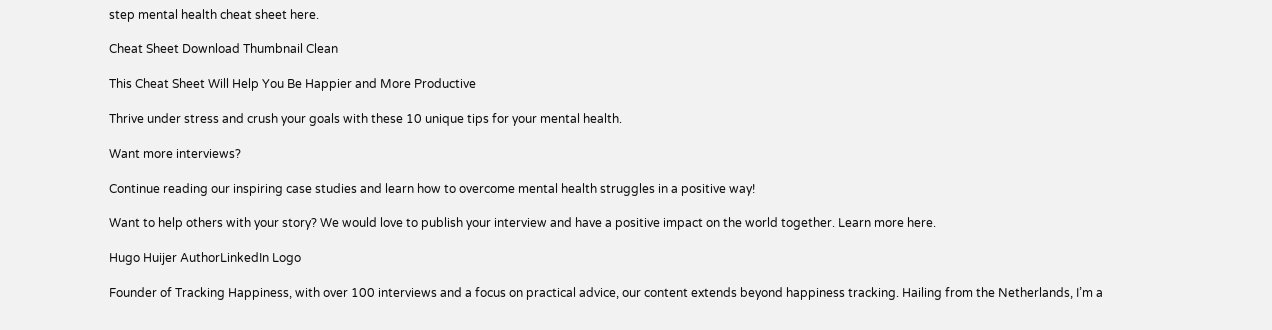step mental health cheat sheet here.

Cheat Sheet Download Thumbnail Clean

This Cheat Sheet Will Help You Be Happier and More Productive

Thrive under stress and crush your goals with these 10 unique tips for your mental health.

Want more interviews?

Continue reading our inspiring case studies and learn how to overcome mental health struggles in a positive way!

Want to help others with your story? We would love to publish your interview and have a positive impact on the world together. Learn more here.

Hugo Huijer AuthorLinkedIn Logo

Founder of Tracking Happiness, with over 100 interviews and a focus on practical advice, our content extends beyond happiness tracking. Hailing from the Netherlands, I’m a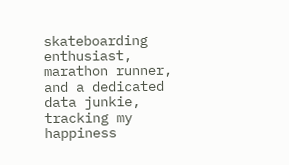skateboarding enthusiast, marathon runner, and a dedicated data junkie, tracking my happiness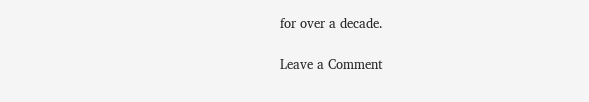for over a decade.

Leave a Comment